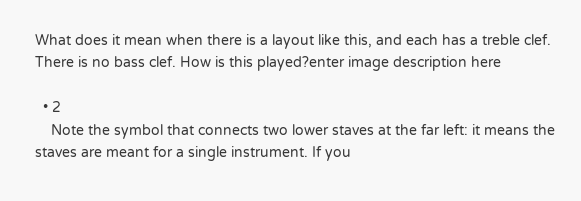What does it mean when there is a layout like this, and each has a treble clef. There is no bass clef. How is this played?enter image description here

  • 2
    Note the symbol that connects two lower staves at the far left: it means the staves are meant for a single instrument. If you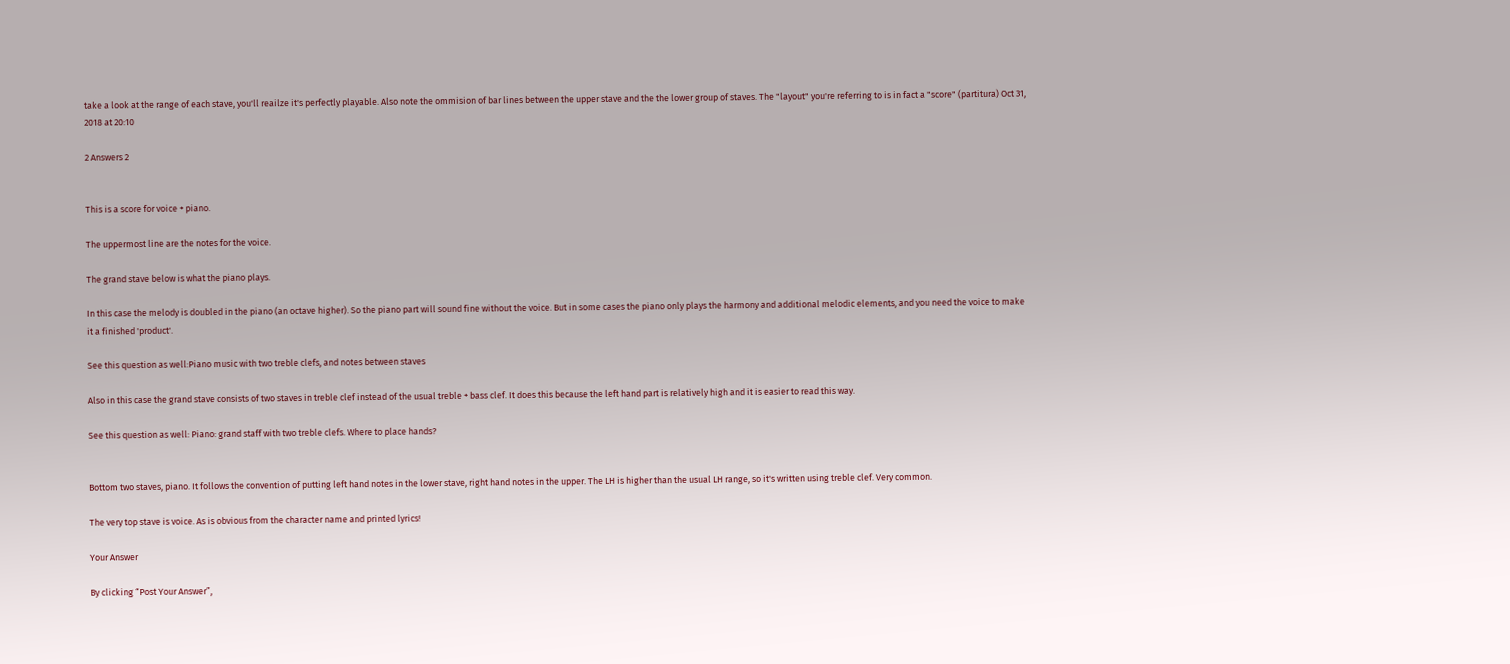take a look at the range of each stave, you'll reailze it's perfectly playable. Also note the ommision of bar lines between the upper stave and the the lower group of staves. The "layout" you're referring to is in fact a "score" (partitura) Oct 31, 2018 at 20:10

2 Answers 2


This is a score for voice + piano.

The uppermost line are the notes for the voice.

The grand stave below is what the piano plays.

In this case the melody is doubled in the piano (an octave higher). So the piano part will sound fine without the voice. But in some cases the piano only plays the harmony and additional melodic elements, and you need the voice to make it a finished 'product'.

See this question as well:Piano music with two treble clefs, and notes between staves

Also in this case the grand stave consists of two staves in treble clef instead of the usual treble + bass clef. It does this because the left hand part is relatively high and it is easier to read this way.

See this question as well: Piano: grand staff with two treble clefs. Where to place hands?


Bottom two staves, piano. It follows the convention of putting left hand notes in the lower stave, right hand notes in the upper. The LH is higher than the usual LH range, so it's written using treble clef. Very common.

The very top stave is voice. As is obvious from the character name and printed lyrics!

Your Answer

By clicking “Post Your Answer”,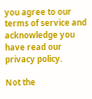you agree to our terms of service and acknowledge you have read our privacy policy.

Not the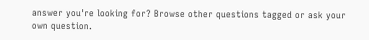answer you're looking for? Browse other questions tagged or ask your own question.